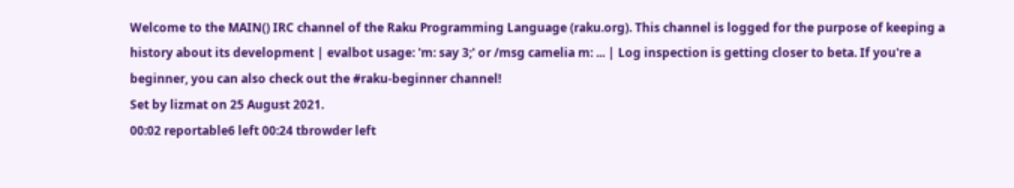Welcome to the MAIN() IRC channel of the Raku Programming Language (raku.org). This channel is logged for the purpose of keeping a history about its development | evalbot usage: 'm: say 3;' or /msg camelia m: ... | Log inspection is getting closer to beta. If you're a beginner, you can also check out the #raku-beginner channel!
Set by lizmat on 25 August 2021.
00:02 reportable6 left 00:24 tbrowder left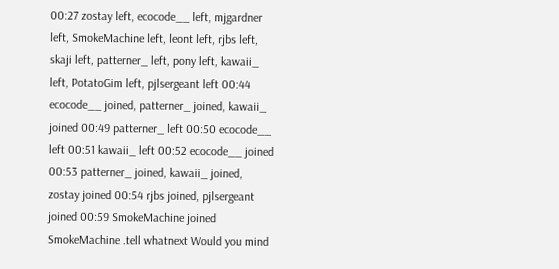00:27 zostay left, ecocode__ left, mjgardner left, SmokeMachine left, leont left, rjbs left, skaji left, patterner_ left, pony left, kawaii_ left, PotatoGim left, pjlsergeant left 00:44 ecocode__ joined, patterner_ joined, kawaii_ joined 00:49 patterner_ left 00:50 ecocode__ left 00:51 kawaii_ left 00:52 ecocode__ joined 00:53 patterner_ joined, kawaii_ joined, zostay joined 00:54 rjbs joined, pjlsergeant joined 00:59 SmokeMachine joined
SmokeMachine .tell whatnext Would you mind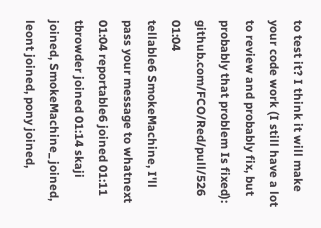to test it? I think it will make your code work (I still have a lot to review and probably fix, but probably that problem Is fixed): github.com/FCO/Red/pull/526 01:04
tellable6 SmokeMachine, I'll pass your message to whatnext
01:04 reportable6 joined 01:11 tbrowder joined 01:14 skaji joined, SmokeMachine_ joined, leont joined, pony joined,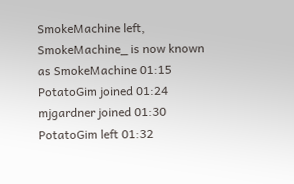SmokeMachine left, SmokeMachine_ is now known as SmokeMachine 01:15 PotatoGim joined 01:24 mjgardner joined 01:30 PotatoGim left 01:32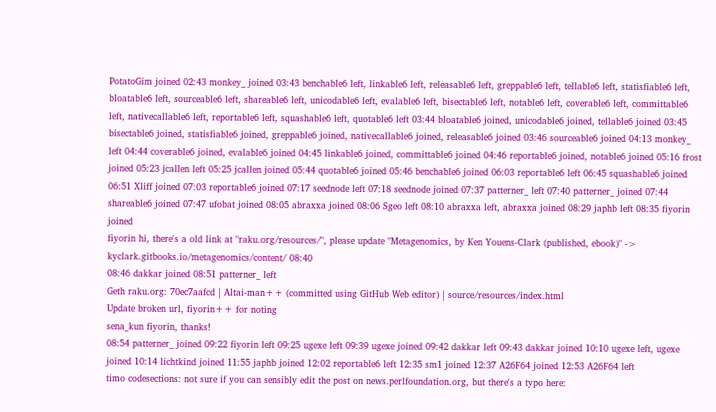PotatoGim joined 02:43 monkey_ joined 03:43 benchable6 left, linkable6 left, releasable6 left, greppable6 left, tellable6 left, statisfiable6 left, bloatable6 left, sourceable6 left, shareable6 left, unicodable6 left, evalable6 left, bisectable6 left, notable6 left, coverable6 left, committable6 left, nativecallable6 left, reportable6 left, squashable6 left, quotable6 left 03:44 bloatable6 joined, unicodable6 joined, tellable6 joined 03:45 bisectable6 joined, statisfiable6 joined, greppable6 joined, nativecallable6 joined, releasable6 joined 03:46 sourceable6 joined 04:13 monkey_ left 04:44 coverable6 joined, evalable6 joined 04:45 linkable6 joined, committable6 joined 04:46 reportable6 joined, notable6 joined 05:16 frost joined 05:23 jcallen left 05:25 jcallen joined 05:44 quotable6 joined 05:46 benchable6 joined 06:03 reportable6 left 06:45 squashable6 joined 06:51 Xliff joined 07:03 reportable6 joined 07:17 seednode left 07:18 seednode joined 07:37 patterner_ left 07:40 patterner_ joined 07:44 shareable6 joined 07:47 ufobat joined 08:05 abraxxa joined 08:06 Sgeo left 08:10 abraxxa left, abraxxa joined 08:29 japhb left 08:35 fiyorin joined
fiyorin hi, there's a old link at "raku.org/resources/", please update "Metagenomics, by Ken Youens-Clark (published, ebook)" -> kyclark.gitbooks.io/metagenomics/content/ 08:40
08:46 dakkar joined 08:51 patterner_ left
Geth raku.org: 70ec7aafcd | Altai-man++ (committed using GitHub Web editor) | source/resources/index.html
Update broken url, fiyorin++ for noting
sena_kun fiyorin, thanks!
08:54 patterner_ joined 09:22 fiyorin left 09:25 ugexe left 09:39 ugexe joined 09:42 dakkar left 09:43 dakkar joined 10:10 ugexe left, ugexe joined 10:14 lichtkind joined 11:55 japhb joined 12:02 reportable6 left 12:35 sm1 joined 12:37 A26F64 joined 12:53 A26F64 left
timo codesections: not sure if you can sensibly edit the post on news.perlfoundation.org, but there's a typo here: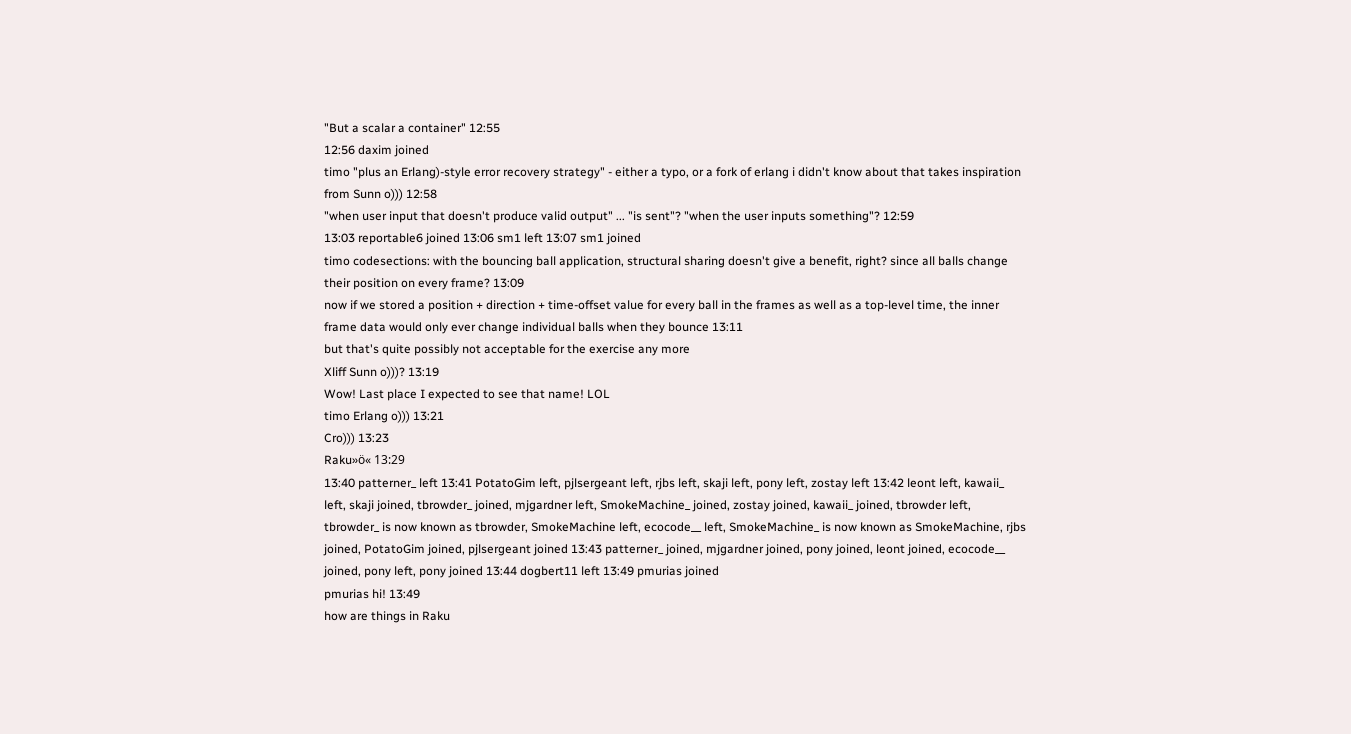"But a scalar a container" 12:55
12:56 daxim joined
timo "plus an Erlang)-style error recovery strategy" - either a typo, or a fork of erlang i didn't know about that takes inspiration from Sunn o))) 12:58
"when user input that doesn't produce valid output" ... "is sent"? "when the user inputs something"? 12:59
13:03 reportable6 joined 13:06 sm1 left 13:07 sm1 joined
timo codesections: with the bouncing ball application, structural sharing doesn't give a benefit, right? since all balls change their position on every frame? 13:09
now if we stored a position + direction + time-offset value for every ball in the frames as well as a top-level time, the inner frame data would only ever change individual balls when they bounce 13:11
but that's quite possibly not acceptable for the exercise any more
Xliff Sunn o)))? 13:19
Wow! Last place I expected to see that name! LOL
timo Erlang o))) 13:21
Cro))) 13:23
Raku»ö« 13:29
13:40 patterner_ left 13:41 PotatoGim left, pjlsergeant left, rjbs left, skaji left, pony left, zostay left 13:42 leont left, kawaii_ left, skaji joined, tbrowder_ joined, mjgardner left, SmokeMachine_ joined, zostay joined, kawaii_ joined, tbrowder left, tbrowder_ is now known as tbrowder, SmokeMachine left, ecocode__ left, SmokeMachine_ is now known as SmokeMachine, rjbs joined, PotatoGim joined, pjlsergeant joined 13:43 patterner_ joined, mjgardner joined, pony joined, leont joined, ecocode__ joined, pony left, pony joined 13:44 dogbert11 left 13:49 pmurias joined
pmurias hi! 13:49
how are things in Raku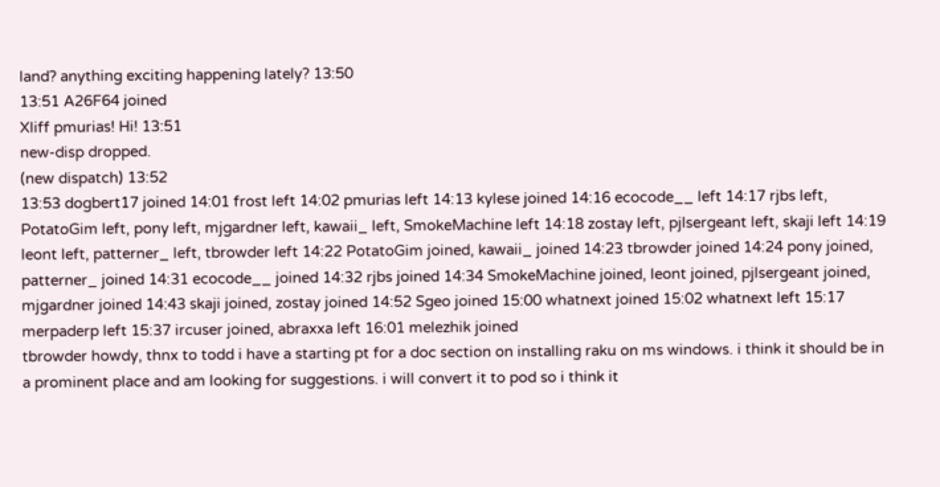land? anything exciting happening lately? 13:50
13:51 A26F64 joined
Xliff pmurias! Hi! 13:51
new-disp dropped.
(new dispatch) 13:52
13:53 dogbert17 joined 14:01 frost left 14:02 pmurias left 14:13 kylese joined 14:16 ecocode__ left 14:17 rjbs left, PotatoGim left, pony left, mjgardner left, kawaii_ left, SmokeMachine left 14:18 zostay left, pjlsergeant left, skaji left 14:19 leont left, patterner_ left, tbrowder left 14:22 PotatoGim joined, kawaii_ joined 14:23 tbrowder joined 14:24 pony joined, patterner_ joined 14:31 ecocode__ joined 14:32 rjbs joined 14:34 SmokeMachine joined, leont joined, pjlsergeant joined, mjgardner joined 14:43 skaji joined, zostay joined 14:52 Sgeo joined 15:00 whatnext joined 15:02 whatnext left 15:17 merpaderp left 15:37 ircuser joined, abraxxa left 16:01 melezhik joined
tbrowder howdy, thnx to todd i have a starting pt for a doc section on installing raku on ms windows. i think it should be in a prominent place and am looking for suggestions. i will convert it to pod so i think it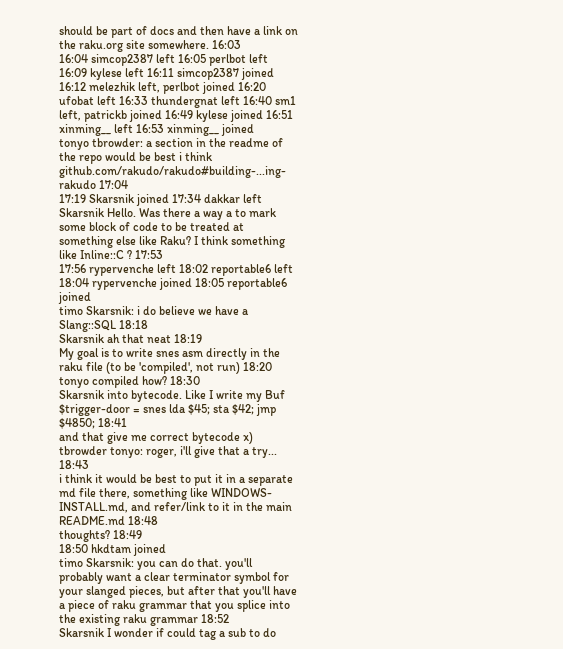should be part of docs and then have a link on the raku.org site somewhere. 16:03
16:04 simcop2387 left 16:05 perlbot left 16:09 kylese left 16:11 simcop2387 joined 16:12 melezhik left, perlbot joined 16:20 ufobat left 16:33 thundergnat left 16:40 sm1 left, patrickb joined 16:49 kylese joined 16:51 xinming__ left 16:53 xinming__ joined
tonyo tbrowder: a section in the readme of the repo would be best i think github.com/rakudo/rakudo#building-...ing-rakudo 17:04
17:19 Skarsnik joined 17:34 dakkar left
Skarsnik Hello. Was there a way a to mark some block of code to be treated at something else like Raku? I think something like Inline::C ? 17:53
17:56 rypervenche left 18:02 reportable6 left 18:04 rypervenche joined 18:05 reportable6 joined
timo Skarsnik: i do believe we have a Slang::SQL 18:18
Skarsnik ah that neat 18:19
My goal is to write snes asm directly in the raku file (to be 'compiled', not run) 18:20
tonyo compiled how? 18:30
Skarsnik into bytecode. Like I write my Buf $trigger-door = snes lda $45; sta $42; jmp $4850; 18:41
and that give me correct bytecode x)
tbrowder tonyo: roger, i'll give that a try... 18:43
i think it would be best to put it in a separate md file there, something like WINDOWS-INSTALL.md, and refer/link to it in the main README.md 18:48
thoughts? 18:49
18:50 hkdtam joined
timo Skarsnik: you can do that. you'll probably want a clear terminator symbol for your slanged pieces, but after that you'll have a piece of raku grammar that you splice into the existing raku grammar 18:52
Skarsnik I wonder if could tag a sub to do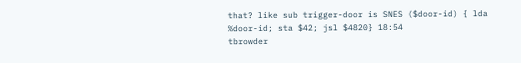that? like sub trigger-door is SNES ($door-id) { lda %door-id; sta $42; jsl $4820} 18:54
tbrowder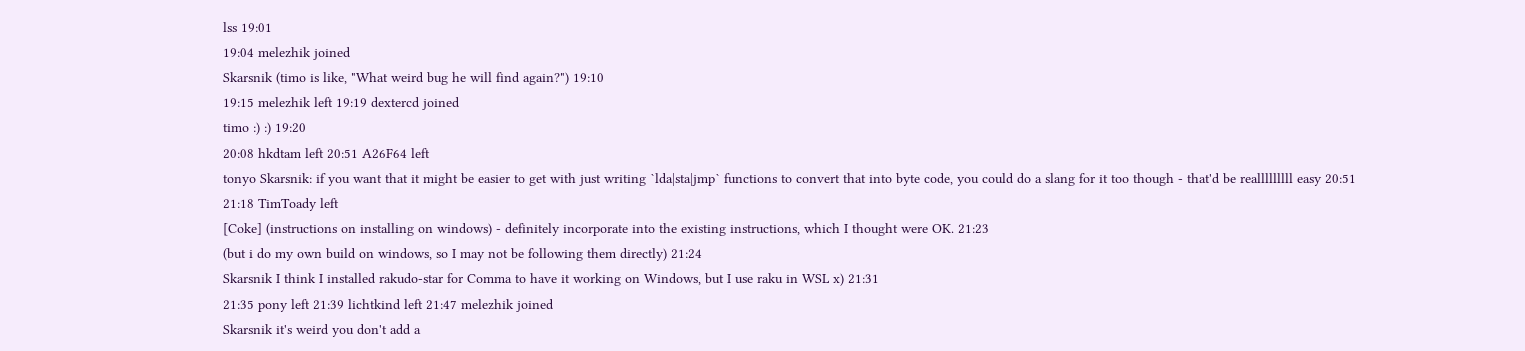lss 19:01
19:04 melezhik joined
Skarsnik (timo is like, "What weird bug he will find again?") 19:10
19:15 melezhik left 19:19 dextercd joined
timo :) :) 19:20
20:08 hkdtam left 20:51 A26F64 left
tonyo Skarsnik: if you want that it might be easier to get with just writing `lda|sta|jmp` functions to convert that into byte code, you could do a slang for it too though - that'd be realllllllll easy 20:51
21:18 TimToady left
[Coke] (instructions on installing on windows) - definitely incorporate into the existing instructions, which I thought were OK. 21:23
(but i do my own build on windows, so I may not be following them directly) 21:24
Skarsnik I think I installed rakudo-star for Comma to have it working on Windows, but I use raku in WSL x) 21:31
21:35 pony left 21:39 lichtkind left 21:47 melezhik joined
Skarsnik it's weird you don't add a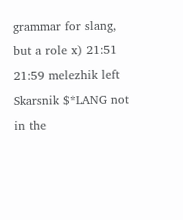grammar for slang, but a role x) 21:51
21:59 melezhik left
Skarsnik $*LANG not in the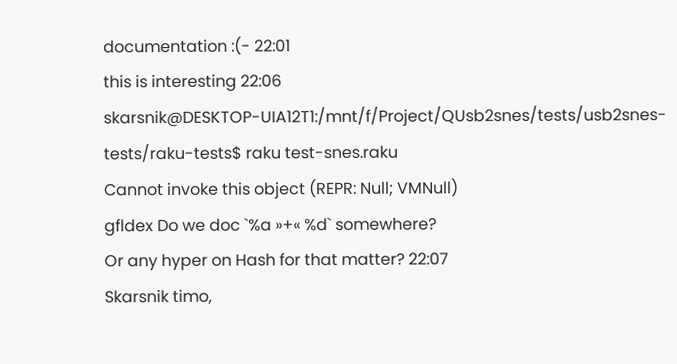documentation :(- 22:01
this is interesting 22:06
skarsnik@DESKTOP-UIA12T1:/mnt/f/Project/QUsb2snes/tests/usb2snes-tests/raku-tests$ raku test-snes.raku
Cannot invoke this object (REPR: Null; VMNull)
gfldex Do we doc `%a »+« %d` somewhere?
Or any hyper on Hash for that matter? 22:07
Skarsnik timo,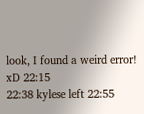look, I found a weird error! xD 22:15
22:38 kylese left 22:55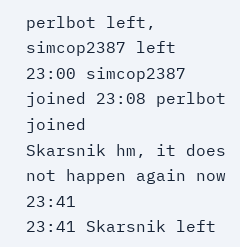perlbot left, simcop2387 left 23:00 simcop2387 joined 23:08 perlbot joined
Skarsnik hm, it does not happen again now 23:41
23:41 Skarsnik left